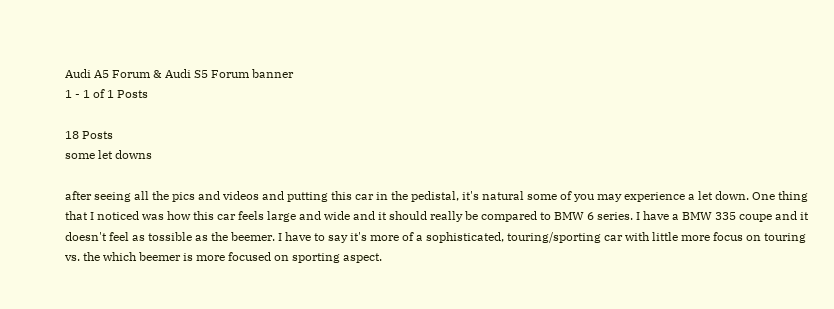Audi A5 Forum & Audi S5 Forum banner
1 - 1 of 1 Posts

18 Posts
some let downs

after seeing all the pics and videos and putting this car in the pedistal, it's natural some of you may experience a let down. One thing that I noticed was how this car feels large and wide and it should really be compared to BMW 6 series. I have a BMW 335 coupe and it doesn't feel as tossible as the beemer. I have to say it's more of a sophisticated, touring/sporting car with little more focus on touring vs. the which beemer is more focused on sporting aspect.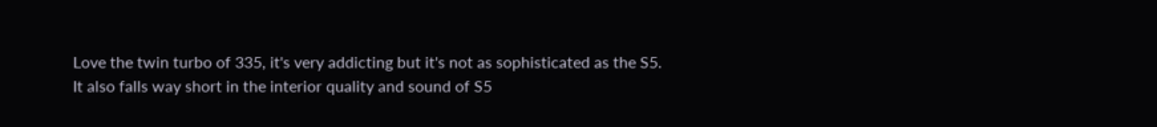Love the twin turbo of 335, it's very addicting but it's not as sophisticated as the S5. It also falls way short in the interior quality and sound of S5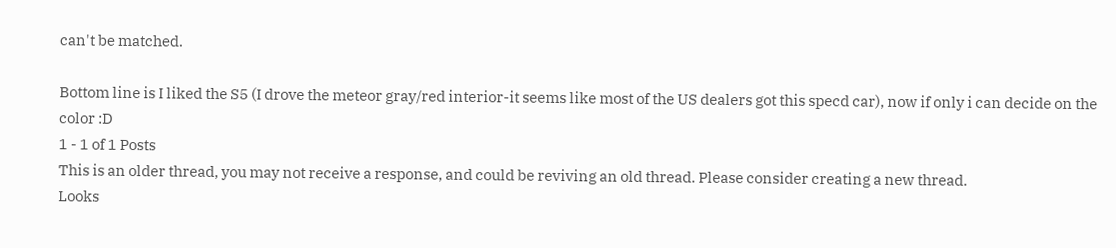can't be matched.

Bottom line is I liked the S5 (I drove the meteor gray/red interior-it seems like most of the US dealers got this specd car), now if only i can decide on the color :D
1 - 1 of 1 Posts
This is an older thread, you may not receive a response, and could be reviving an old thread. Please consider creating a new thread.
Looks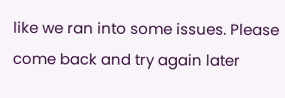like we ran into some issues. Please come back and try again later